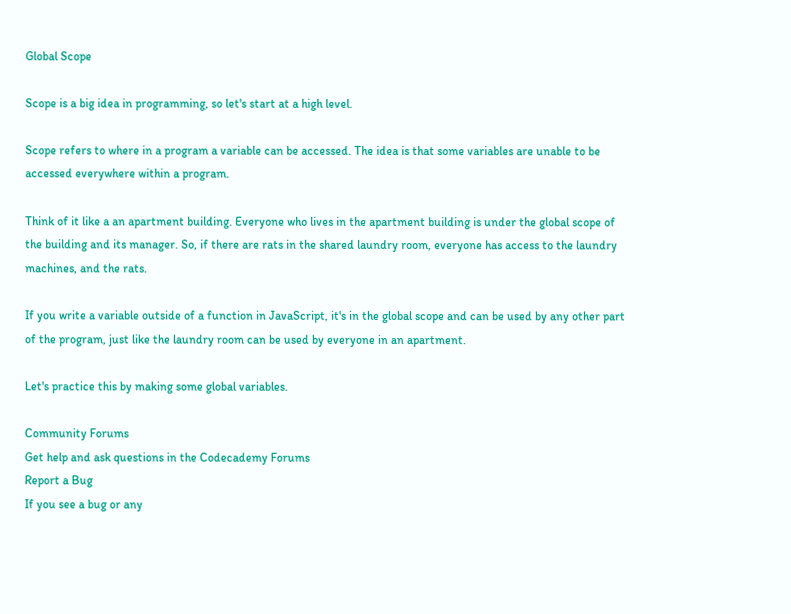Global Scope

Scope is a big idea in programming, so let's start at a high level.

Scope refers to where in a program a variable can be accessed. The idea is that some variables are unable to be accessed everywhere within a program.

Think of it like a an apartment building. Everyone who lives in the apartment building is under the global scope of the building and its manager. So, if there are rats in the shared laundry room, everyone has access to the laundry machines, and the rats.

If you write a variable outside of a function in JavaScript, it's in the global scope and can be used by any other part of the program, just like the laundry room can be used by everyone in an apartment.

Let's practice this by making some global variables.

Community Forums
Get help and ask questions in the Codecademy Forums
Report a Bug
If you see a bug or any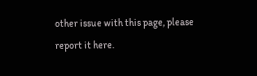other issue with this page, please report it here.